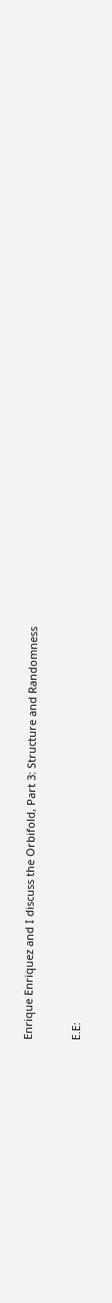Enrique Enriquez and I discuss the Orbifold, Part 3: Structure and Randomness


E.E: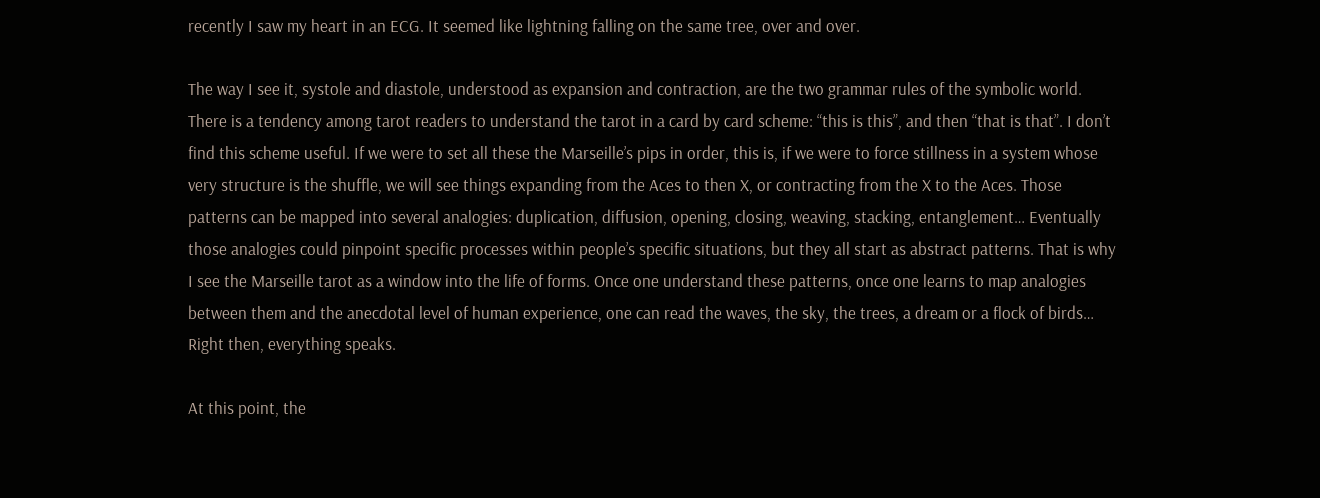recently I saw my heart in an ECG. It seemed like lightning falling on the same tree, over and over.

The way I see it, systole and diastole, understood as expansion and contraction, are the two grammar rules of the symbolic world.  There is a tendency among tarot readers to understand the tarot in a card by card scheme: “this is this”, and then “that is that”. I don’t find this scheme useful. If we were to set all these the Marseille’s pips in order, this is, if we were to force stillness in a system whose very structure is the shuffle, we will see things expanding from the Aces to then X, or contracting from the X to the Aces. Those patterns can be mapped into several analogies: duplication, diffusion, opening, closing, weaving, stacking, entanglement… Eventually those analogies could pinpoint specific processes within people’s specific situations, but they all start as abstract patterns. That is why I see the Marseille tarot as a window into the life of forms. Once one understand these patterns, once one learns to map analogies between them and the anecdotal level of human experience, one can read the waves, the sky, the trees, a dream or a flock of birds… Right then, everything speaks.

At this point, the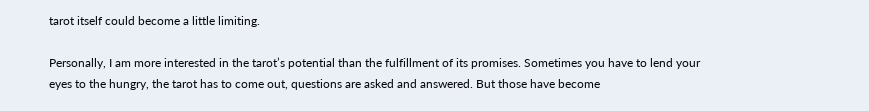tarot itself could become a little limiting.

Personally, I am more interested in the tarot’s potential than the fulfillment of its promises. Sometimes you have to lend your eyes to the hungry, the tarot has to come out, questions are asked and answered. But those have become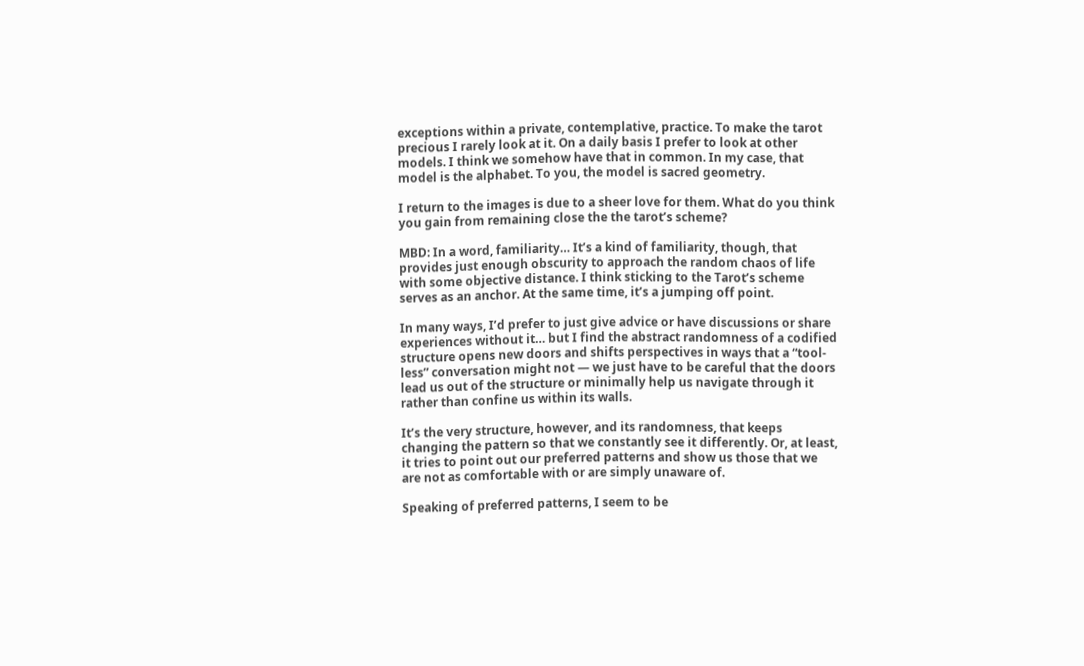exceptions within a private, contemplative, practice. To make the tarot precious I rarely look at it. On a daily basis I prefer to look at other models. I think we somehow have that in common. In my case, that model is the alphabet. To you, the model is sacred geometry.

I return to the images is due to a sheer love for them. What do you think you gain from remaining close the the tarot’s scheme?

MBD: In a word, familiarity… It’s a kind of familiarity, though, that provides just enough obscurity to approach the random chaos of life with some objective distance. I think sticking to the Tarot’s scheme serves as an anchor. At the same time, it’s a jumping off point.

In many ways, I’d prefer to just give advice or have discussions or share experiences without it… but I find the abstract randomness of a codified structure opens new doors and shifts perspectives in ways that a “tool-less” conversation might not — we just have to be careful that the doors lead us out of the structure or minimally help us navigate through it rather than confine us within its walls.

It’s the very structure, however, and its randomness, that keeps changing the pattern so that we constantly see it differently. Or, at least, it tries to point out our preferred patterns and show us those that we are not as comfortable with or are simply unaware of.

Speaking of preferred patterns, I seem to be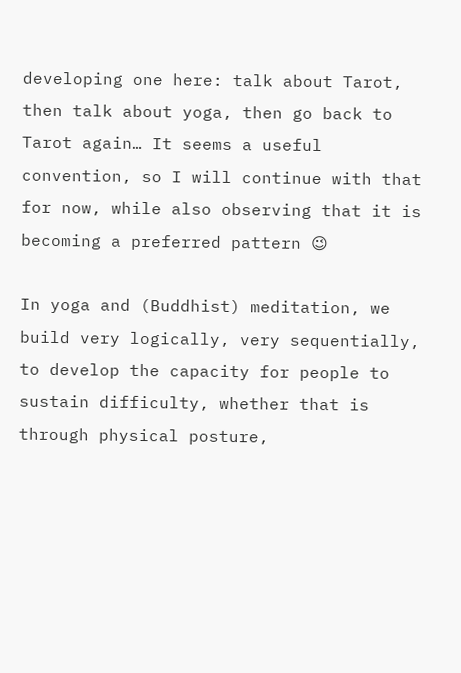developing one here: talk about Tarot, then talk about yoga, then go back to Tarot again… It seems a useful convention, so I will continue with that for now, while also observing that it is becoming a preferred pattern 😉

In yoga and (Buddhist) meditation, we build very logically, very sequentially, to develop the capacity for people to sustain difficulty, whether that is through physical posture,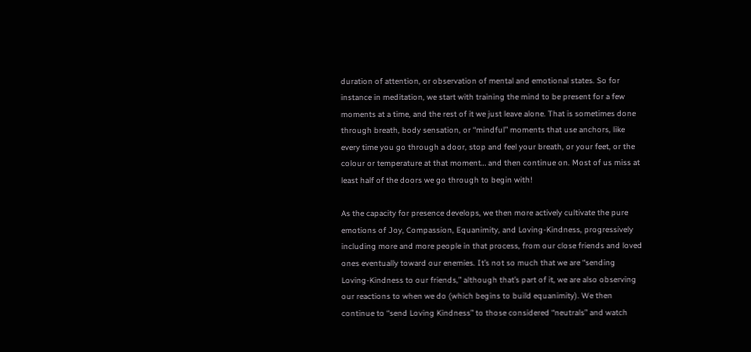duration of attention, or observation of mental and emotional states. So for instance in meditation, we start with training the mind to be present for a few moments at a time, and the rest of it we just leave alone. That is sometimes done through breath, body sensation, or “mindful” moments that use anchors, like every time you go through a door, stop and feel your breath, or your feet, or the colour or temperature at that moment… and then continue on. Most of us miss at least half of the doors we go through to begin with!

As the capacity for presence develops, we then more actively cultivate the pure emotions of Joy, Compassion, Equanimity, and Loving-Kindness, progressively including more and more people in that process, from our close friends and loved ones eventually toward our enemies. It’s not so much that we are “sending Loving-Kindness to our friends,” although that’s part of it, we are also observing our reactions to when we do (which begins to build equanimity). We then continue to “send Loving Kindness” to those considered “neutrals” and watch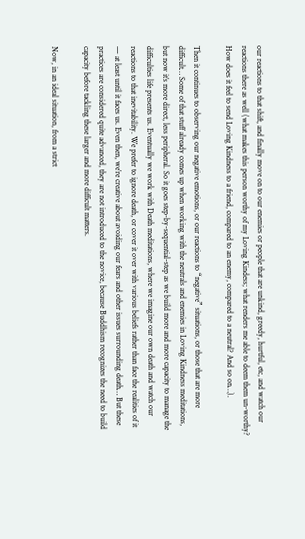our reactions to that shift, and finally move on to our enemies or people that are unkind, greedy, hurtful, etc, and watch our reactions there as well (what makes this person worthy of my Loving Kindess; what renders me able to deem them un-worthy? How does it feel to send Loving Kindness to a friend, compared to an enemy, compared to a neutral? And so on…).

Then it continues to observing our negative emotions, or our reactions to “negative” situations, or those that are more difficult… Some of that stuff already comes up when working with the neutrals and enemies in Loving Kindness meditations, but now it’s more direct, less peripheral. So it goes step-by-sequential-step as we build more and more capacity to manage the difficulties life presents us. Eventually we work with Death meditations, where we imagine our own death and watch our reactions to that inevitability. We prefer to ignore death, or cover it over with various beliefs rather than face the realities of it — at least until it faces us. Even then, we’re creative about avoiding our fears and other issues surrounding death… But these practices are considered quite advanced, they are not introduced to the novice, because Buddhism recognizes the need to build capacity before tackling these larger and more difficult matters.

Now, in an ideal situation, from a strict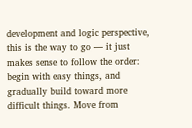development and logic perspective, this is the way to go — it just makes sense to follow the order: begin with easy things, and gradually build toward more difficult things. Move from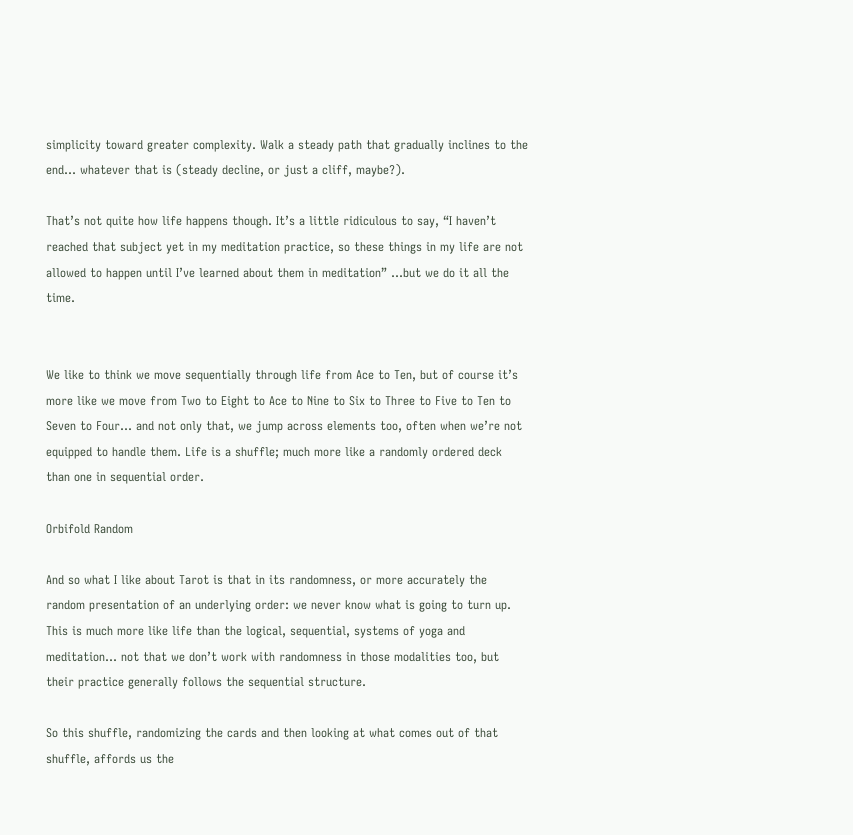simplicity toward greater complexity. Walk a steady path that gradually inclines to the end… whatever that is (steady decline, or just a cliff, maybe?).

That’s not quite how life happens though. It’s a little ridiculous to say, “I haven’t reached that subject yet in my meditation practice, so these things in my life are not allowed to happen until I’ve learned about them in meditation” …but we do it all the time.


We like to think we move sequentially through life from Ace to Ten, but of course it’s more like we move from Two to Eight to Ace to Nine to Six to Three to Five to Ten to Seven to Four… and not only that, we jump across elements too, often when we’re not equipped to handle them. Life is a shuffle; much more like a randomly ordered deck than one in sequential order.

Orbifold Random

And so what I like about Tarot is that in its randomness, or more accurately the random presentation of an underlying order: we never know what is going to turn up. This is much more like life than the logical, sequential, systems of yoga and meditation… not that we don’t work with randomness in those modalities too, but their practice generally follows the sequential structure.

So this shuffle, randomizing the cards and then looking at what comes out of that shuffle, affords us the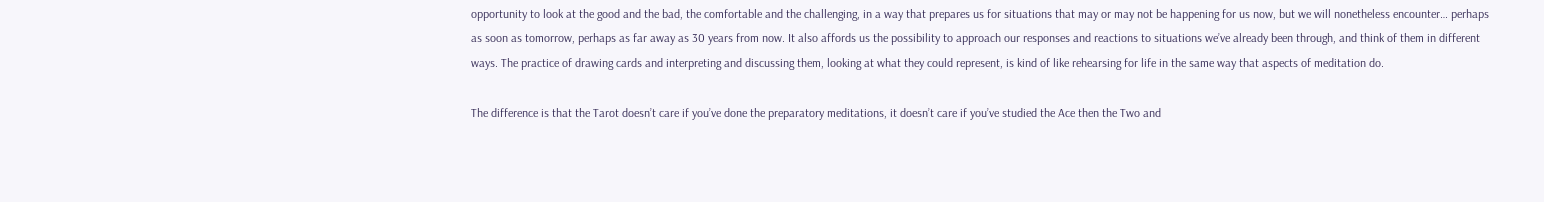opportunity to look at the good and the bad, the comfortable and the challenging, in a way that prepares us for situations that may or may not be happening for us now, but we will nonetheless encounter… perhaps as soon as tomorrow, perhaps as far away as 30 years from now. It also affords us the possibility to approach our responses and reactions to situations we’ve already been through, and think of them in different ways. The practice of drawing cards and interpreting and discussing them, looking at what they could represent, is kind of like rehearsing for life in the same way that aspects of meditation do.

The difference is that the Tarot doesn’t care if you’ve done the preparatory meditations, it doesn’t care if you’ve studied the Ace then the Two and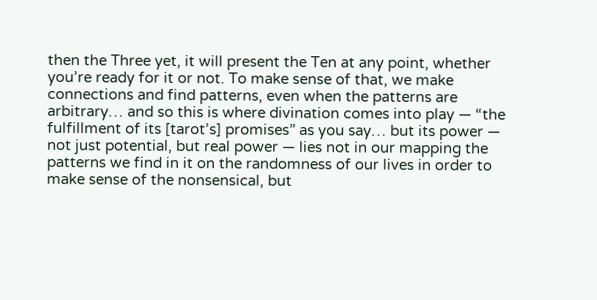then the Three yet, it will present the Ten at any point, whether you’re ready for it or not. To make sense of that, we make connections and find patterns, even when the patterns are arbitrary… and so this is where divination comes into play — “the fulfillment of its [tarot’s] promises” as you say… but its power — not just potential, but real power — lies not in our mapping the patterns we find in it on the randomness of our lives in order to make sense of the nonsensical, but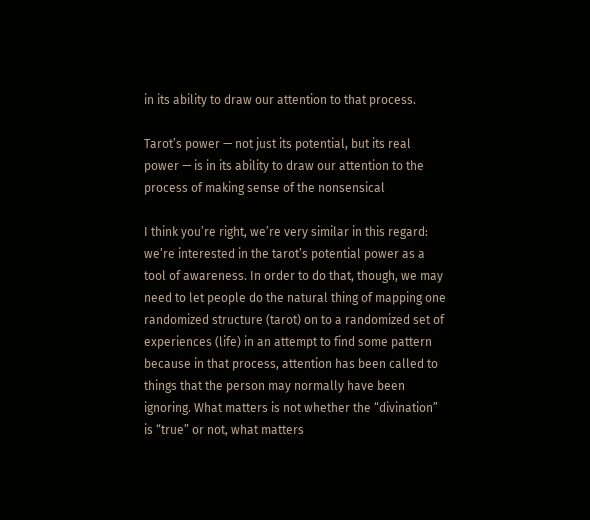in its ability to draw our attention to that process.

Tarot’s power — not just its potential, but its real power — is in its ability to draw our attention to the process of making sense of the nonsensical

I think you’re right, we’re very similar in this regard: we’re interested in the tarot’s potential power as a tool of awareness. In order to do that, though, we may need to let people do the natural thing of mapping one randomized structure (tarot) on to a randomized set of experiences (life) in an attempt to find some pattern because in that process, attention has been called to things that the person may normally have been ignoring. What matters is not whether the “divination” is “true” or not, what matters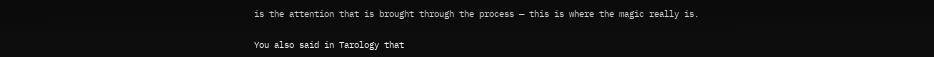is the attention that is brought through the process — this is where the magic really is.

You also said in Tarology that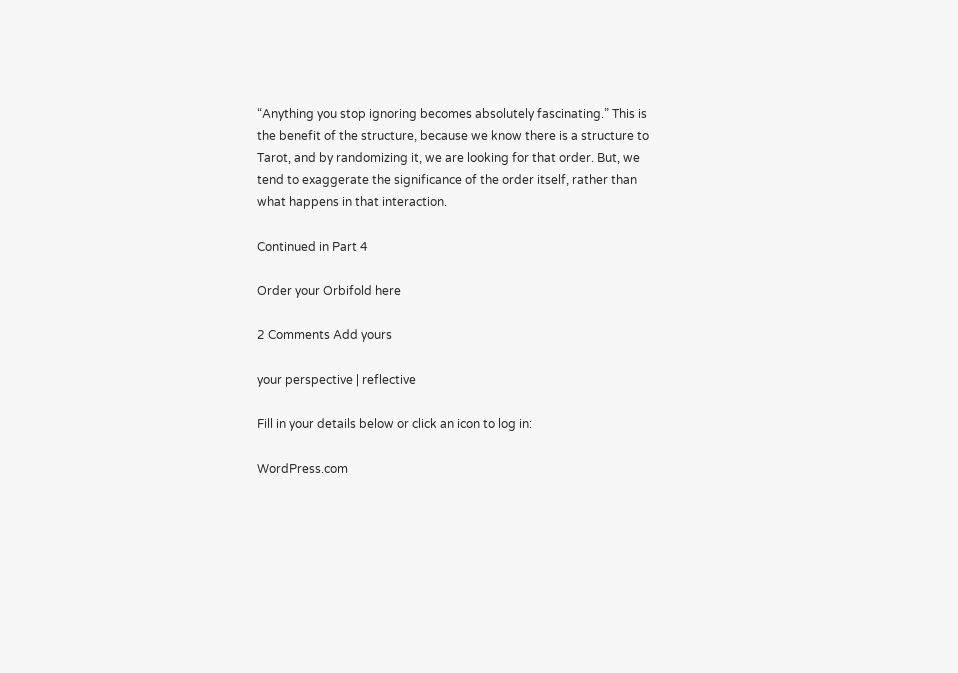“Anything you stop ignoring becomes absolutely fascinating.” This is the benefit of the structure, because we know there is a structure to Tarot, and by randomizing it, we are looking for that order. But, we tend to exaggerate the significance of the order itself, rather than what happens in that interaction.

Continued in Part 4

Order your Orbifold here

2 Comments Add yours

your perspective | reflective

Fill in your details below or click an icon to log in:

WordPress.com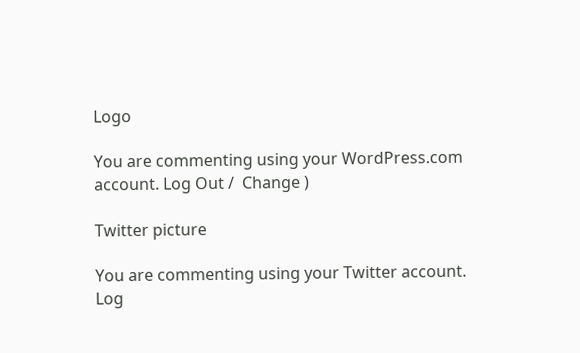Logo

You are commenting using your WordPress.com account. Log Out /  Change )

Twitter picture

You are commenting using your Twitter account. Log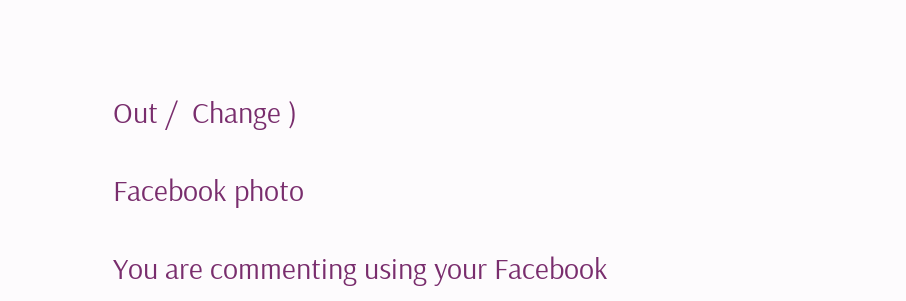Out /  Change )

Facebook photo

You are commenting using your Facebook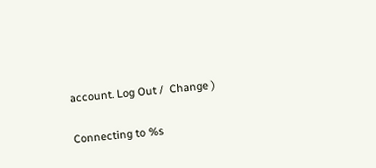account. Log Out /  Change )

Connecting to %s